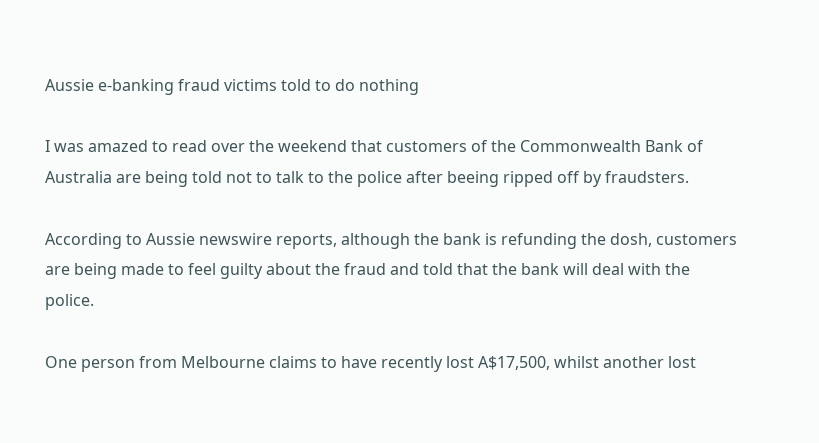Aussie e-banking fraud victims told to do nothing

I was amazed to read over the weekend that customers of the Commonwealth Bank of Australia are being told not to talk to the police after beeing ripped off by fraudsters.

According to Aussie newswire reports, although the bank is refunding the dosh, customers are being made to feel guilty about the fraud and told that the bank will deal with the police.

One person from Melbourne claims to have recently lost A$17,500, whilst another lost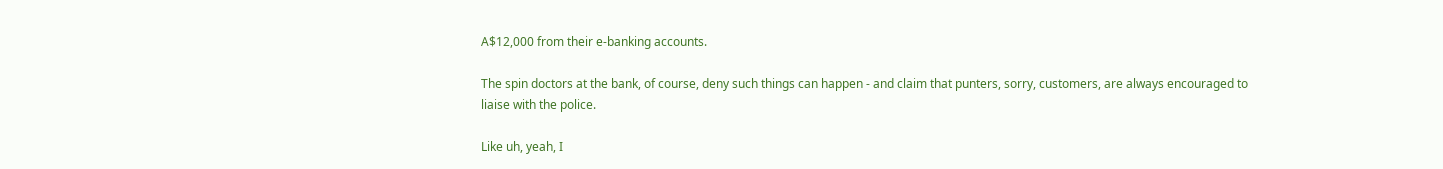A$12,000 from their e-banking accounts.

The spin doctors at the bank, of course, deny such things can happen - and claim that punters, sorry, customers, are always encouraged to liaise with the police.

Like uh, yeah, I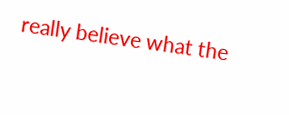really believe what the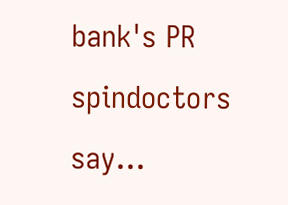bank's PR spindoctors say...